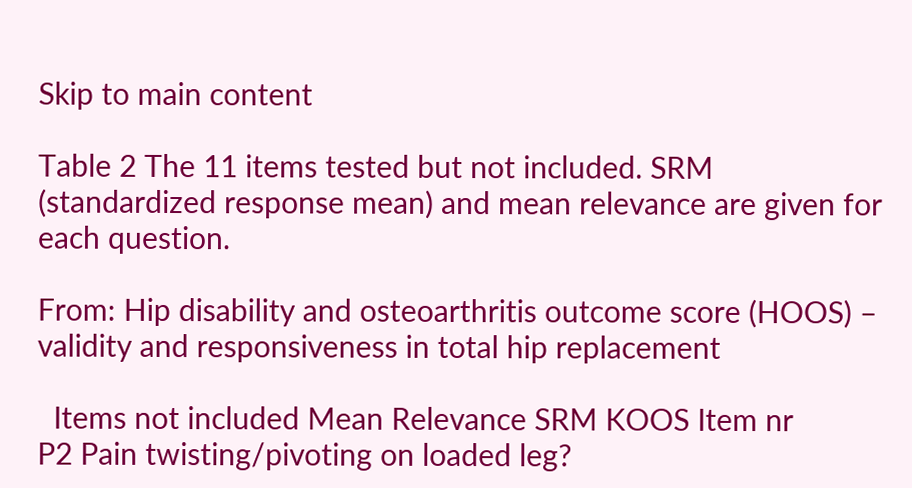Skip to main content

Table 2 The 11 items tested but not included. SRM (standardized response mean) and mean relevance are given for each question.

From: Hip disability and osteoarthritis outcome score (HOOS) – validity and responsiveness in total hip replacement

  Items not included Mean Relevance SRM KOOS Item nr
P2 Pain twisting/pivoting on loaded leg?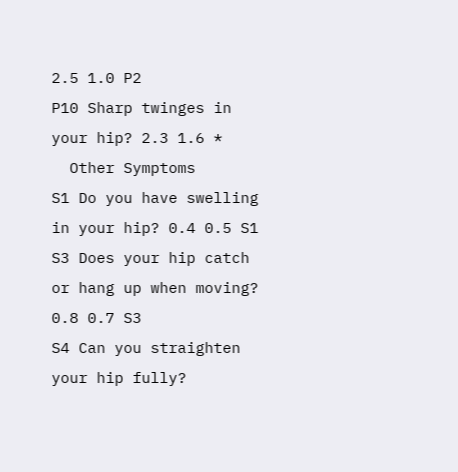2.5 1.0 P2
P10 Sharp twinges in your hip? 2.3 1.6 *
  Other Symptoms
S1 Do you have swelling in your hip? 0.4 0.5 S1
S3 Does your hip catch or hang up when moving? 0.8 0.7 S3
S4 Can you straighten your hip fully?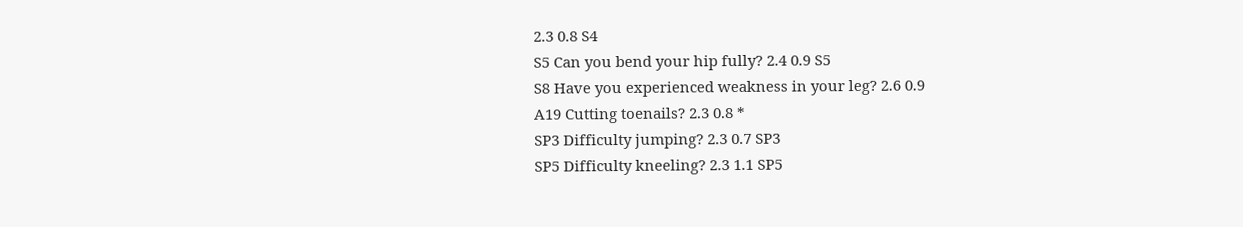2.3 0.8 S4
S5 Can you bend your hip fully? 2.4 0.9 S5
S8 Have you experienced weakness in your leg? 2.6 0.9
A19 Cutting toenails? 2.3 0.8 *
SP3 Difficulty jumping? 2.3 0.7 SP3
SP5 Difficulty kneeling? 2.3 1.1 SP5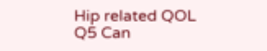Hip related QOL
Q5 Can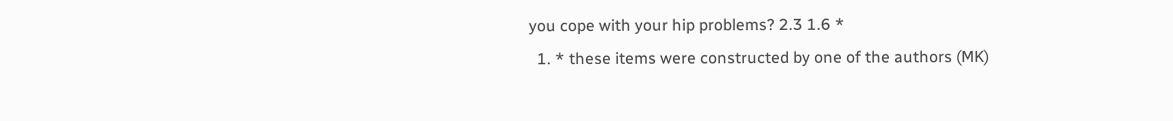you cope with your hip problems? 2.3 1.6 *
  1. * these items were constructed by one of the authors (MK)